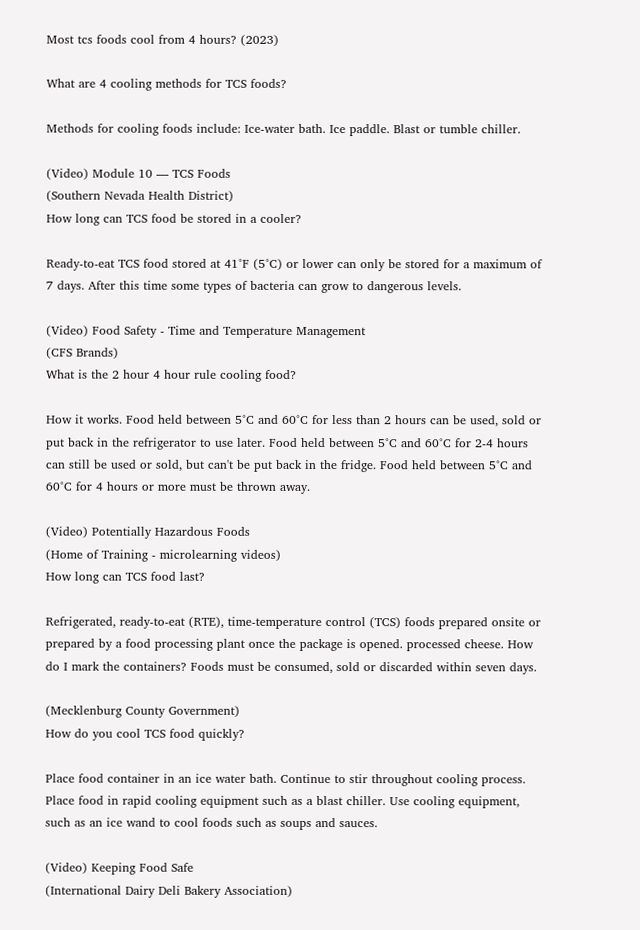Most tcs foods cool from 4 hours? (2023)

What are 4 cooling methods for TCS foods?

Methods for cooling foods include: Ice-water bath. Ice paddle. Blast or tumble chiller.

(Video) Module 10 — TCS Foods
(Southern Nevada Health District)
How long can TCS food be stored in a cooler?

Ready-to-eat TCS food stored at 41°F (5°C) or lower can only be stored for a maximum of 7 days. After this time some types of bacteria can grow to dangerous levels.

(Video) Food Safety - Time and Temperature Management
(CFS Brands)
What is the 2 hour 4 hour rule cooling food?

How it works. Food held between 5°C and 60°C for less than 2 hours can be used, sold or put back in the refrigerator to use later. Food held between 5°C and 60°C for 2-4 hours can still be used or sold, but can't be put back in the fridge. Food held between 5°C and 60°C for 4 hours or more must be thrown away.

(Video) Potentially Hazardous Foods
(Home of Training - microlearning videos)
How long can TCS food last?

Refrigerated, ready-to-eat (RTE), time-temperature control (TCS) foods prepared onsite or prepared by a food processing plant once the package is opened. processed cheese. How do I mark the containers? Foods must be consumed, sold or discarded within seven days.

(Mecklenburg County Government)
How do you cool TCS food quickly?

Place food container in an ice water bath. Continue to stir throughout cooling process. Place food in rapid cooling equipment such as a blast chiller. Use cooling equipment, such as an ice wand to cool foods such as soups and sauces.

(Video) Keeping Food Safe
(International Dairy Deli Bakery Association)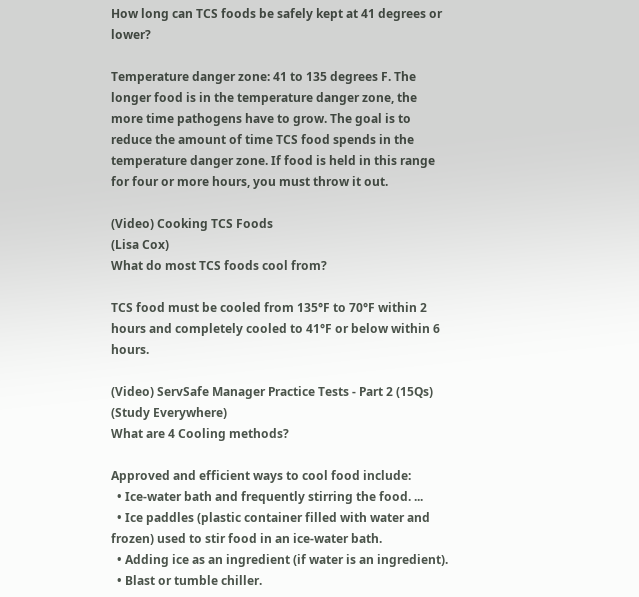How long can TCS foods be safely kept at 41 degrees or lower?

Temperature danger zone: 41 to 135 degrees F. The longer food is in the temperature danger zone, the more time pathogens have to grow. The goal is to reduce the amount of time TCS food spends in the temperature danger zone. If food is held in this range for four or more hours, you must throw it out.

(Video) Cooking TCS Foods
(Lisa Cox)
What do most TCS foods cool from?

TCS food must be cooled from 135°F to 70°F within 2 hours and completely cooled to 41°F or below within 6 hours.

(Video) ServSafe Manager Practice Tests - Part 2 (15Qs)
(Study Everywhere)
What are 4 Cooling methods?

Approved and efficient ways to cool food include:
  • Ice-water bath and frequently stirring the food. ...
  • Ice paddles (plastic container filled with water and frozen) used to stir food in an ice-water bath.
  • Adding ice as an ingredient (if water is an ingredient).
  • Blast or tumble chiller.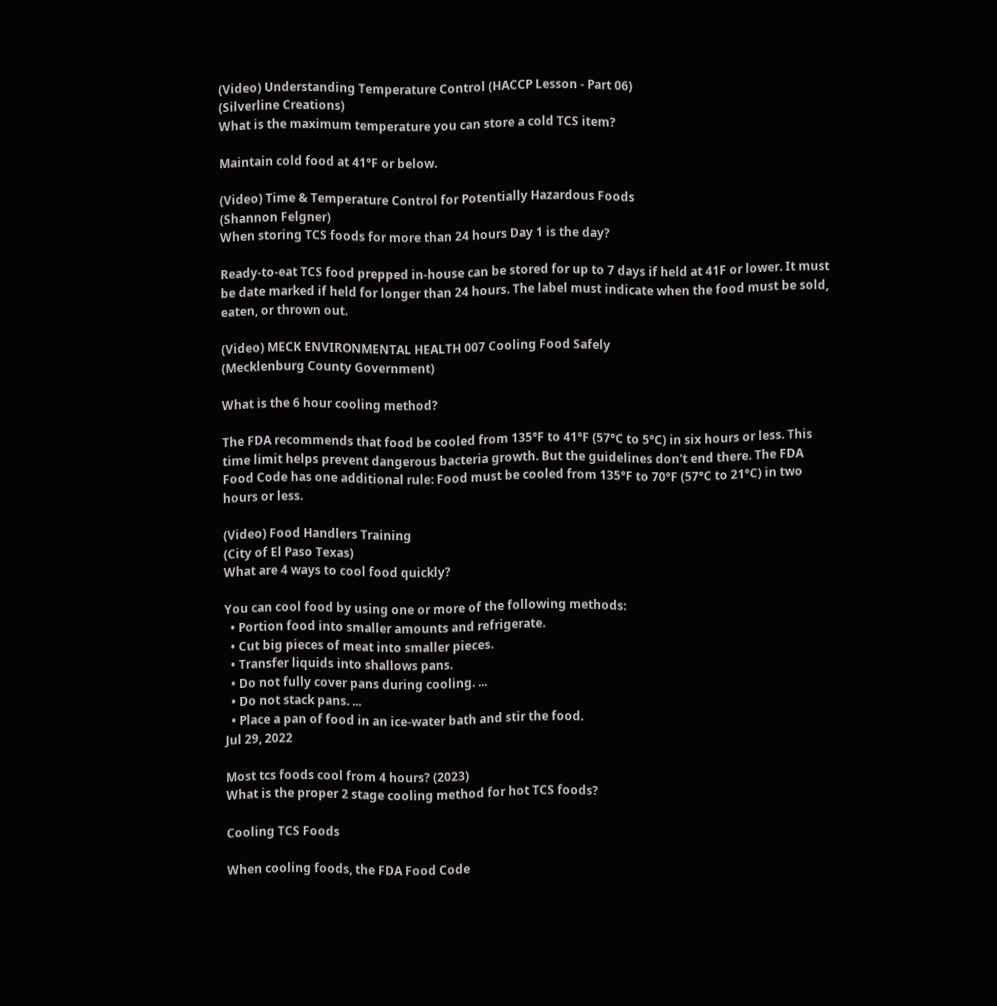(Video) Understanding Temperature Control (HACCP Lesson - Part 06)
(Silverline Creations)
What is the maximum temperature you can store a cold TCS item?

Maintain cold food at 41°F or below.

(Video) Time & Temperature Control for Potentially Hazardous Foods
(Shannon Felgner)
When storing TCS foods for more than 24 hours Day 1 is the day?

Ready-to-eat TCS food prepped in-house can be stored for up to 7 days if held at 41F or lower. It must be date marked if held for longer than 24 hours. The label must indicate when the food must be sold, eaten, or thrown out.

(Video) MECK ENVIRONMENTAL HEALTH 007 Cooling Food Safely
(Mecklenburg County Government)

What is the 6 hour cooling method?

The FDA recommends that food be cooled from 135°F to 41°F (57°C to 5°C) in six hours or less. This time limit helps prevent dangerous bacteria growth. But the guidelines don't end there. The FDA Food Code has one additional rule: Food must be cooled from 135°F to 70°F (57°C to 21°C) in two hours or less.

(Video) Food Handlers Training
(City of El Paso Texas)
What are 4 ways to cool food quickly?

You can cool food by using one or more of the following methods:
  • Portion food into smaller amounts and refrigerate.
  • Cut big pieces of meat into smaller pieces.
  • Transfer liquids into shallows pans.
  • Do not fully cover pans during cooling. ...
  • Do not stack pans. ...
  • Place a pan of food in an ice-water bath and stir the food.
Jul 29, 2022

Most tcs foods cool from 4 hours? (2023)
What is the proper 2 stage cooling method for hot TCS foods?

Cooling TCS Foods

When cooling foods, the FDA Food Code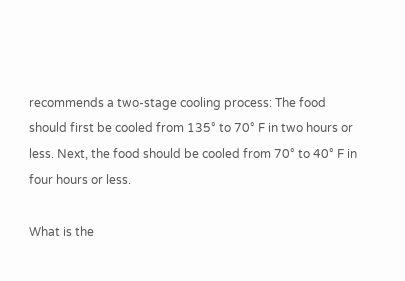recommends a two-stage cooling process: The food should first be cooled from 135° to 70° F in two hours or less. Next, the food should be cooled from 70° to 40° F in four hours or less.

What is the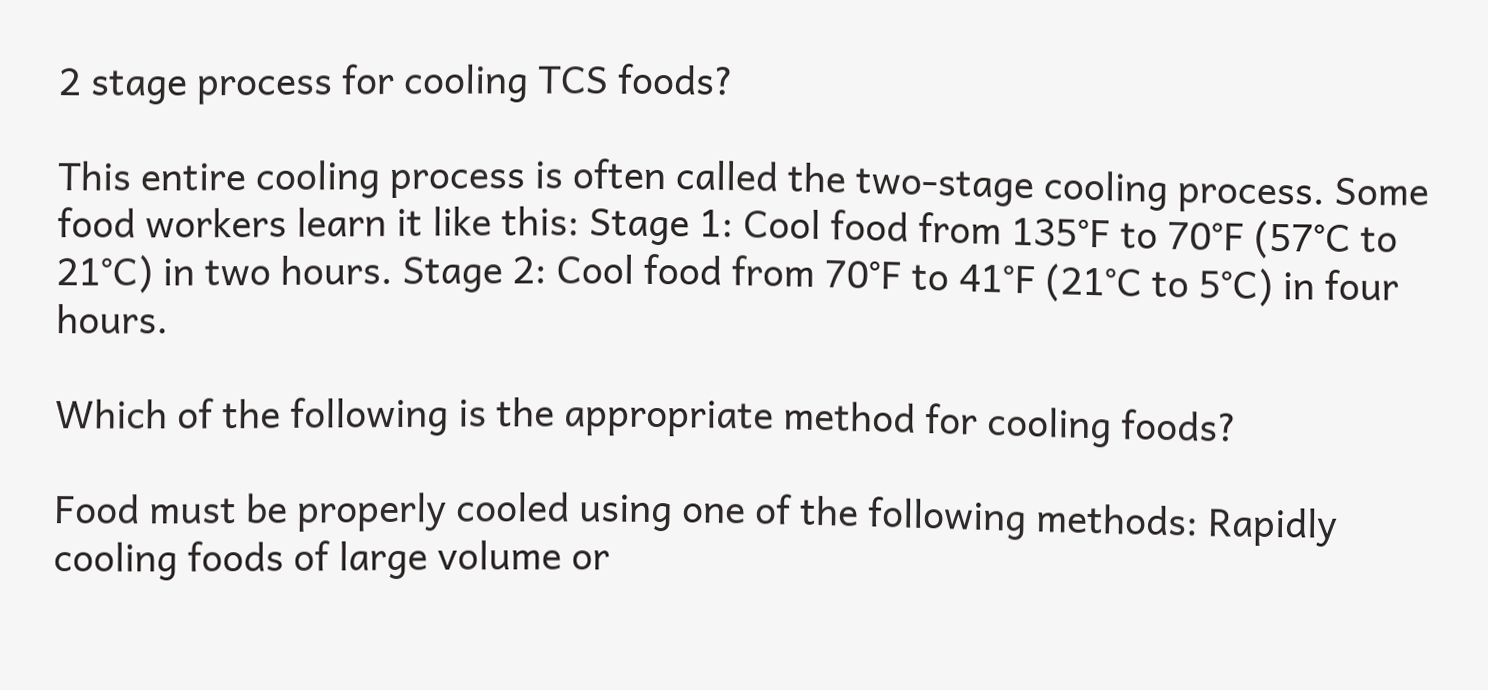2 stage process for cooling TCS foods?

This entire cooling process is often called the two-stage cooling process. Some food workers learn it like this: Stage 1: Cool food from 135°F to 70°F (57°C to 21°C) in two hours. Stage 2: Cool food from 70°F to 41°F (21°C to 5°C) in four hours.

Which of the following is the appropriate method for cooling foods?

Food must be properly cooled using one of the following methods: Rapidly cooling foods of large volume or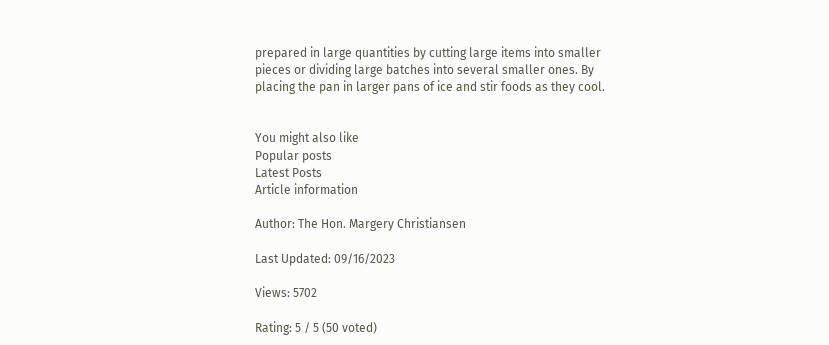prepared in large quantities by cutting large items into smaller pieces or dividing large batches into several smaller ones. By placing the pan in larger pans of ice and stir foods as they cool.


You might also like
Popular posts
Latest Posts
Article information

Author: The Hon. Margery Christiansen

Last Updated: 09/16/2023

Views: 5702

Rating: 5 / 5 (50 voted)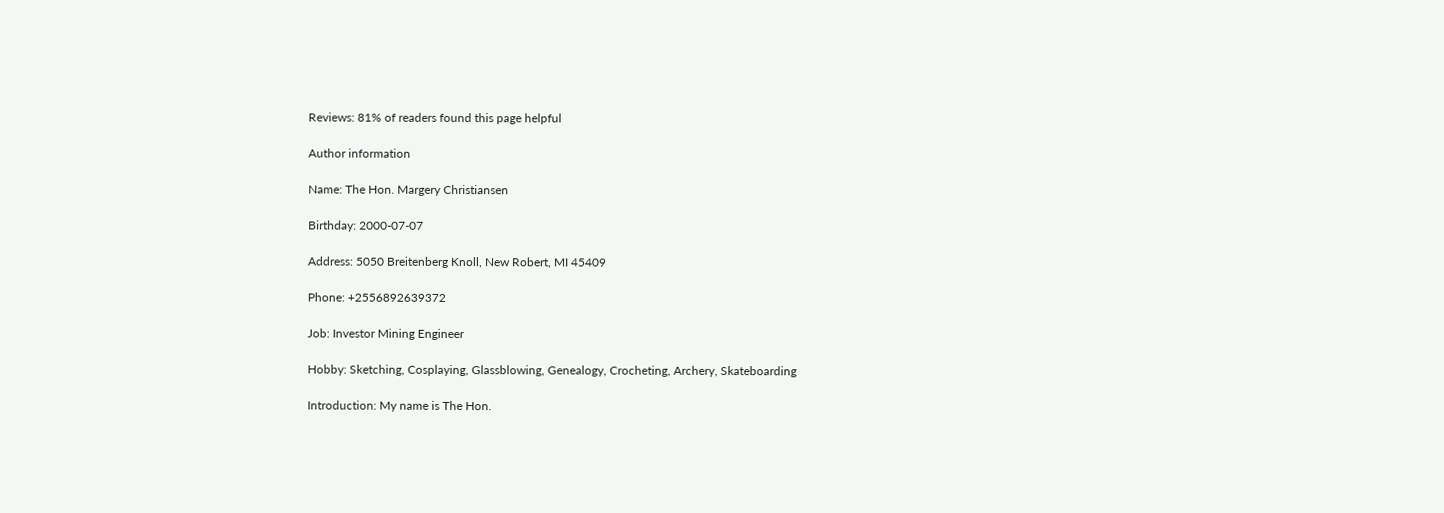Reviews: 81% of readers found this page helpful

Author information

Name: The Hon. Margery Christiansen

Birthday: 2000-07-07

Address: 5050 Breitenberg Knoll, New Robert, MI 45409

Phone: +2556892639372

Job: Investor Mining Engineer

Hobby: Sketching, Cosplaying, Glassblowing, Genealogy, Crocheting, Archery, Skateboarding

Introduction: My name is The Hon.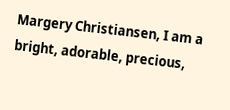Margery Christiansen, I am a bright, adorable, precious,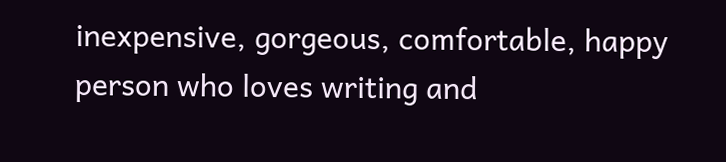inexpensive, gorgeous, comfortable, happy person who loves writing and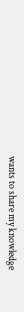wants to share my knowledge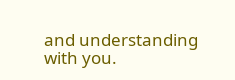and understanding with you.